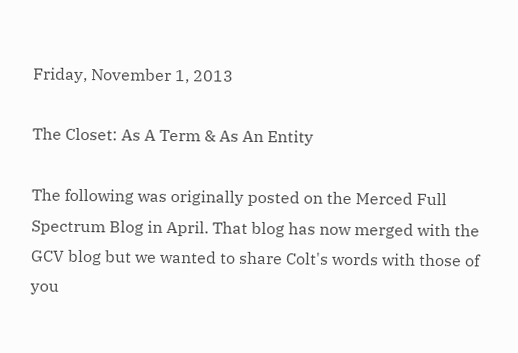Friday, November 1, 2013

The Closet: As A Term & As An Entity

The following was originally posted on the Merced Full Spectrum Blog in April. That blog has now merged with the GCV blog but we wanted to share Colt's words with those of you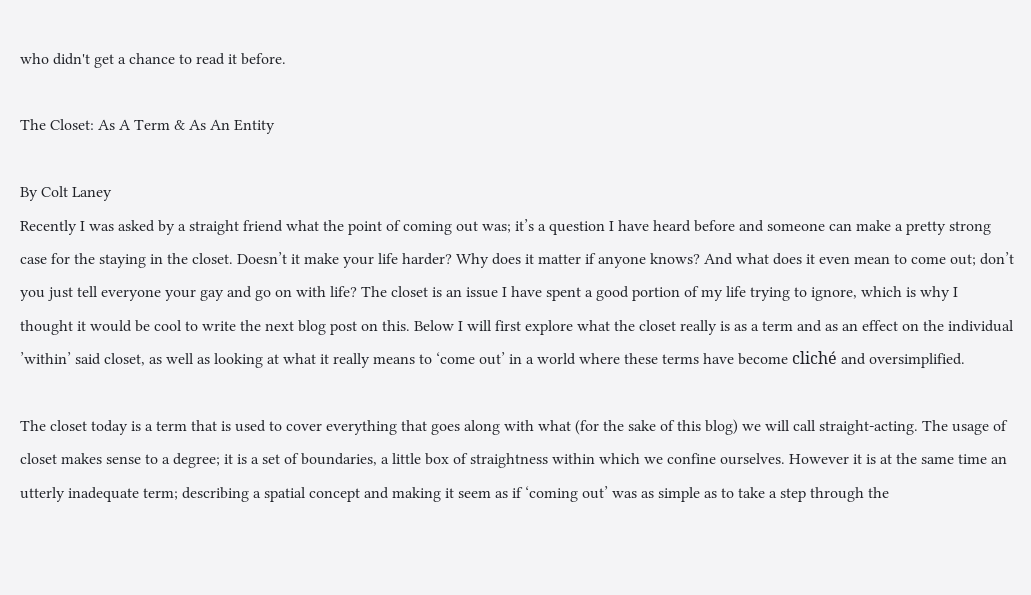who didn't get a chance to read it before.

The Closet: As A Term & As An Entity

By Colt Laney
Recently I was asked by a straight friend what the point of coming out was; it’s a question I have heard before and someone can make a pretty strong case for the staying in the closet. Doesn’t it make your life harder? Why does it matter if anyone knows? And what does it even mean to come out; don’t you just tell everyone your gay and go on with life? The closet is an issue I have spent a good portion of my life trying to ignore, which is why I thought it would be cool to write the next blog post on this. Below I will first explore what the closet really is as a term and as an effect on the individual ’within’ said closet, as well as looking at what it really means to ‘come out’ in a world where these terms have become cliché and oversimplified.

The closet today is a term that is used to cover everything that goes along with what (for the sake of this blog) we will call straight-acting. The usage of closet makes sense to a degree; it is a set of boundaries, a little box of straightness within which we confine ourselves. However it is at the same time an utterly inadequate term; describing a spatial concept and making it seem as if ‘coming out’ was as simple as to take a step through the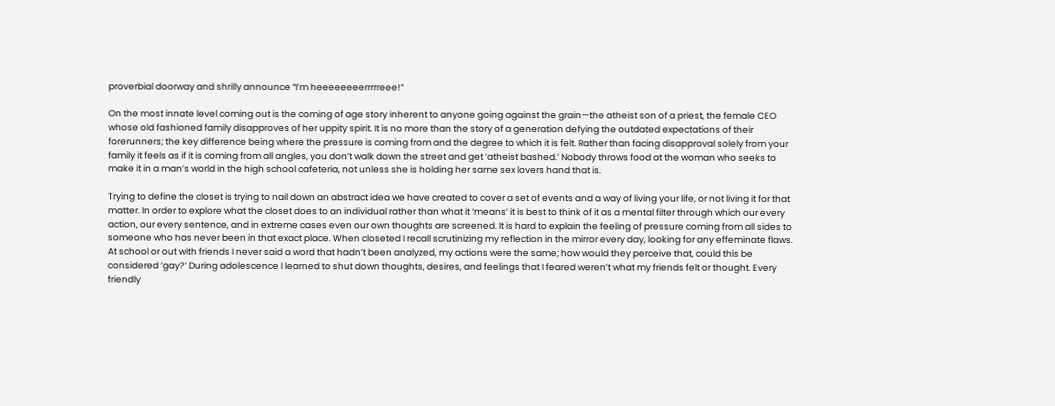proverbial doorway and shrilly announce “I’m heeeeeeeerrrrreee!”

On the most innate level coming out is the coming of age story inherent to anyone going against the grain—the atheist son of a priest, the female CEO whose old fashioned family disapproves of her uppity spirit. It is no more than the story of a generation defying the outdated expectations of their forerunners; the key difference being where the pressure is coming from and the degree to which it is felt. Rather than facing disapproval solely from your family it feels as if it is coming from all angles, you don’t walk down the street and get ‘atheist bashed.’ Nobody throws food at the woman who seeks to make it in a man’s world in the high school cafeteria, not unless she is holding her same sex lovers hand that is.

Trying to define the closet is trying to nail down an abstract idea we have created to cover a set of events and a way of living your life, or not living it for that matter. In order to explore what the closet does to an individual rather than what it ‘means’ it is best to think of it as a mental filter through which our every action, our every sentence, and in extreme cases even our own thoughts are screened. It is hard to explain the feeling of pressure coming from all sides to someone who has never been in that exact place. When closeted I recall scrutinizing my reflection in the mirror every day, looking for any effeminate flaws. At school or out with friends I never said a word that hadn’t been analyzed, my actions were the same; how would they perceive that, could this be considered ‘gay?’ During adolescence I learned to shut down thoughts, desires, and feelings that I feared weren’t what my friends felt or thought. Every friendly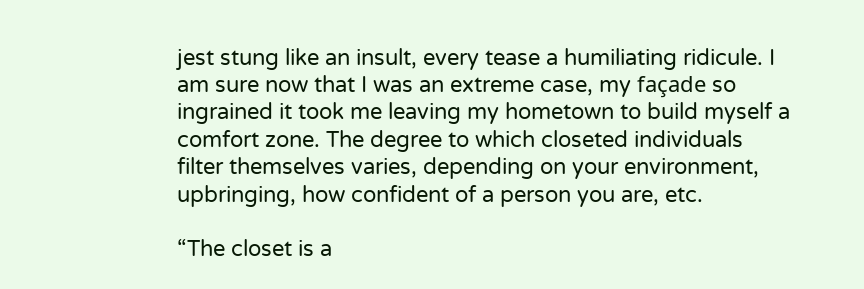jest stung like an insult, every tease a humiliating ridicule. I am sure now that I was an extreme case, my façade so ingrained it took me leaving my hometown to build myself a comfort zone. The degree to which closeted individuals filter themselves varies, depending on your environment, upbringing, how confident of a person you are, etc.

“The closet is a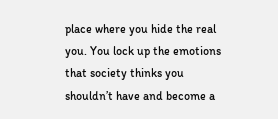place where you hide the real you. You lock up the emotions that society thinks you shouldn’t have and become a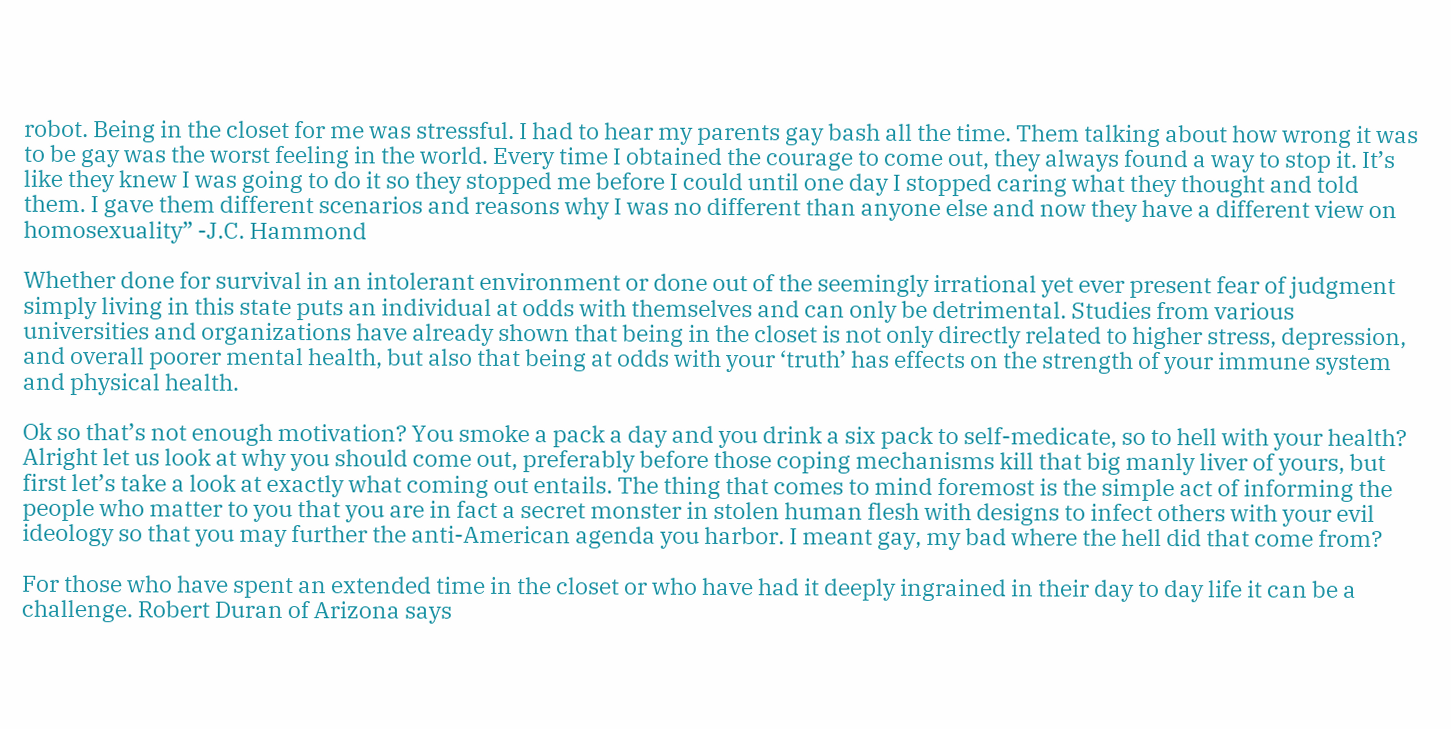robot. Being in the closet for me was stressful. I had to hear my parents gay bash all the time. Them talking about how wrong it was to be gay was the worst feeling in the world. Every time I obtained the courage to come out, they always found a way to stop it. It’s like they knew I was going to do it so they stopped me before I could until one day I stopped caring what they thought and told them. I gave them different scenarios and reasons why I was no different than anyone else and now they have a different view on homosexuality” -J.C. Hammond

Whether done for survival in an intolerant environment or done out of the seemingly irrational yet ever present fear of judgment simply living in this state puts an individual at odds with themselves and can only be detrimental. Studies from various universities and organizations have already shown that being in the closet is not only directly related to higher stress, depression, and overall poorer mental health, but also that being at odds with your ‘truth’ has effects on the strength of your immune system and physical health.

Ok so that’s not enough motivation? You smoke a pack a day and you drink a six pack to self-medicate, so to hell with your health? Alright let us look at why you should come out, preferably before those coping mechanisms kill that big manly liver of yours, but first let’s take a look at exactly what coming out entails. The thing that comes to mind foremost is the simple act of informing the people who matter to you that you are in fact a secret monster in stolen human flesh with designs to infect others with your evil ideology so that you may further the anti-American agenda you harbor. I meant gay, my bad where the hell did that come from?

For those who have spent an extended time in the closet or who have had it deeply ingrained in their day to day life it can be a challenge. Robert Duran of Arizona says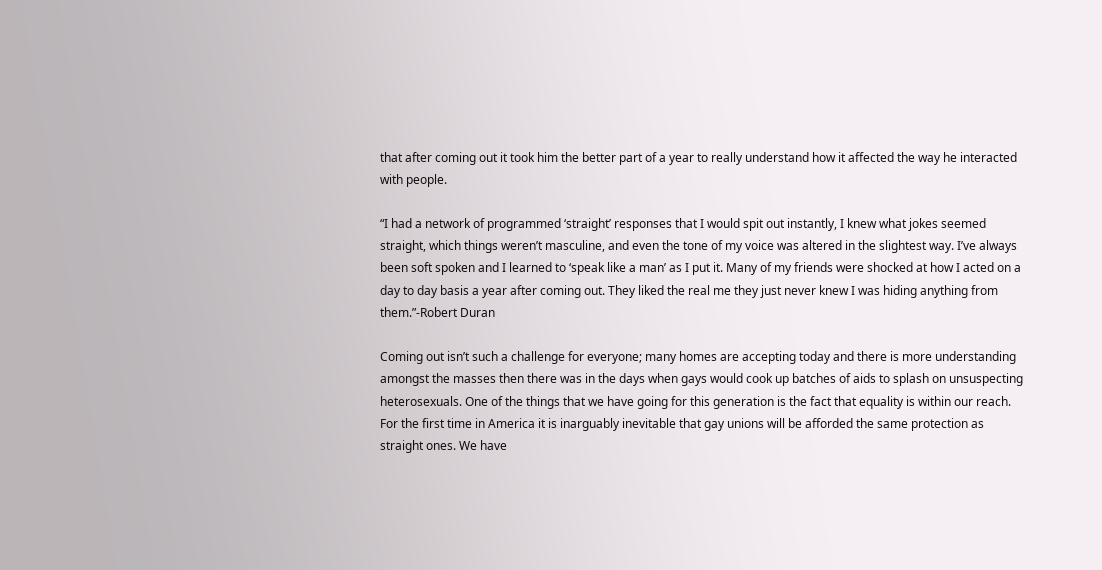that after coming out it took him the better part of a year to really understand how it affected the way he interacted with people.

“I had a network of programmed ‘straight’ responses that I would spit out instantly, I knew what jokes seemed straight, which things weren’t masculine, and even the tone of my voice was altered in the slightest way. I’ve always been soft spoken and I learned to ‘speak like a man’ as I put it. Many of my friends were shocked at how I acted on a day to day basis a year after coming out. They liked the real me they just never knew I was hiding anything from them.”-Robert Duran

Coming out isn’t such a challenge for everyone; many homes are accepting today and there is more understanding amongst the masses then there was in the days when gays would cook up batches of aids to splash on unsuspecting heterosexuals. One of the things that we have going for this generation is the fact that equality is within our reach. For the first time in America it is inarguably inevitable that gay unions will be afforded the same protection as straight ones. We have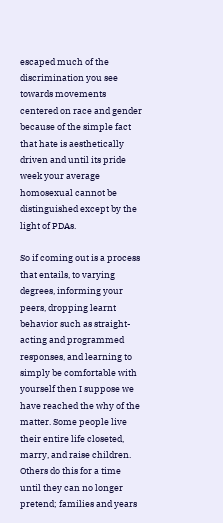escaped much of the discrimination you see towards movements centered on race and gender because of the simple fact that hate is aesthetically driven and until its pride week your average homosexual cannot be distinguished except by the light of PDAs.

So if coming out is a process that entails, to varying degrees, informing your peers, dropping learnt behavior such as straight-acting and programmed responses, and learning to simply be comfortable with yourself then I suppose we have reached the why of the matter. Some people live their entire life closeted, marry, and raise children. Others do this for a time until they can no longer pretend; families and years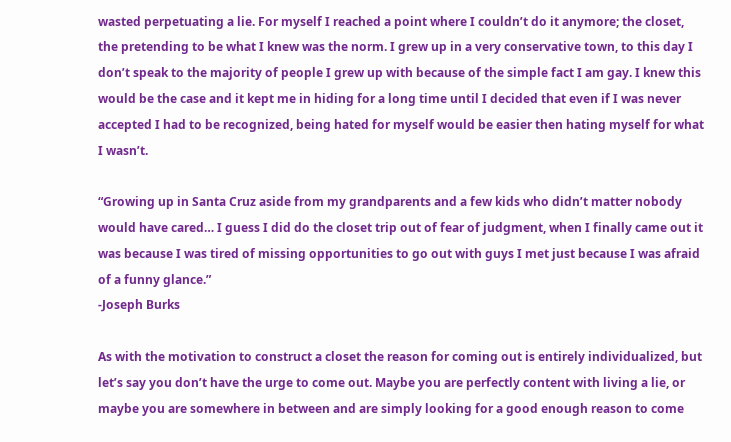wasted perpetuating a lie. For myself I reached a point where I couldn’t do it anymore; the closet, the pretending to be what I knew was the norm. I grew up in a very conservative town, to this day I don’t speak to the majority of people I grew up with because of the simple fact I am gay. I knew this would be the case and it kept me in hiding for a long time until I decided that even if I was never accepted I had to be recognized, being hated for myself would be easier then hating myself for what I wasn’t.

“Growing up in Santa Cruz aside from my grandparents and a few kids who didn’t matter nobody would have cared… I guess I did do the closet trip out of fear of judgment, when I finally came out it was because I was tired of missing opportunities to go out with guys I met just because I was afraid of a funny glance.”
-Joseph Burks

As with the motivation to construct a closet the reason for coming out is entirely individualized, but let’s say you don’t have the urge to come out. Maybe you are perfectly content with living a lie, or maybe you are somewhere in between and are simply looking for a good enough reason to come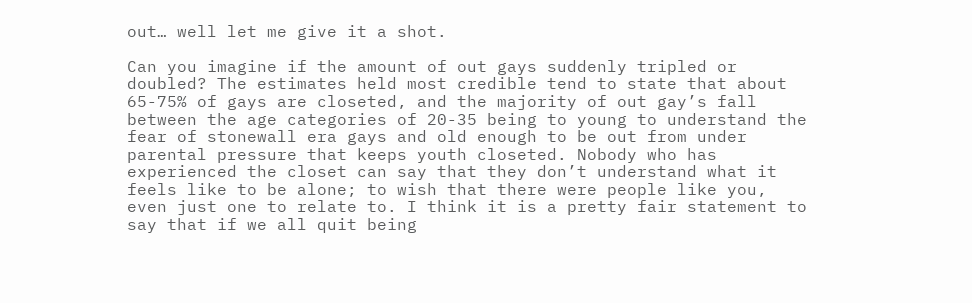out… well let me give it a shot.

Can you imagine if the amount of out gays suddenly tripled or doubled? The estimates held most credible tend to state that about 65-75% of gays are closeted, and the majority of out gay’s fall between the age categories of 20-35 being to young to understand the fear of stonewall era gays and old enough to be out from under parental pressure that keeps youth closeted. Nobody who has experienced the closet can say that they don’t understand what it feels like to be alone; to wish that there were people like you, even just one to relate to. I think it is a pretty fair statement to say that if we all quit being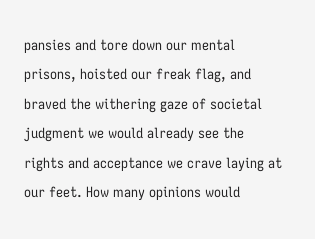pansies and tore down our mental prisons, hoisted our freak flag, and braved the withering gaze of societal judgment we would already see the rights and acceptance we crave laying at our feet. How many opinions would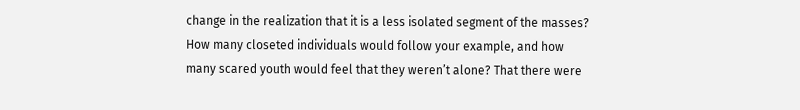change in the realization that it is a less isolated segment of the masses? How many closeted individuals would follow your example, and how many scared youth would feel that they weren’t alone? That there were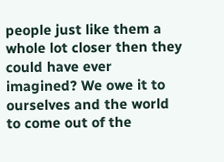people just like them a whole lot closer then they could have ever imagined? We owe it to ourselves and the world to come out of the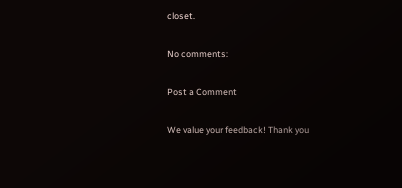closet.

No comments:

Post a Comment

We value your feedback! Thank you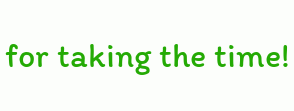for taking the time!